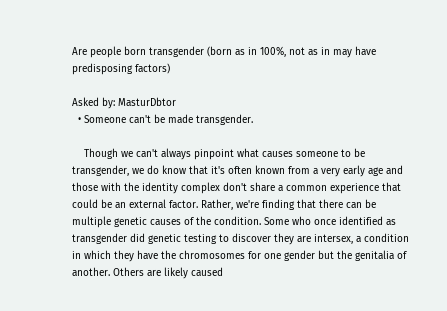Are people born transgender (born as in 100%, not as in may have predisposing factors)

Asked by: MasturDbtor
  • Someone can't be made transgender.

    Though we can't always pinpoint what causes someone to be transgender, we do know that it's often known from a very early age and those with the identity complex don't share a common experience that could be an external factor. Rather, we're finding that there can be multiple genetic causes of the condition. Some who once identified as transgender did genetic testing to discover they are intersex, a condition in which they have the chromosomes for one gender but the genitalia of another. Others are likely caused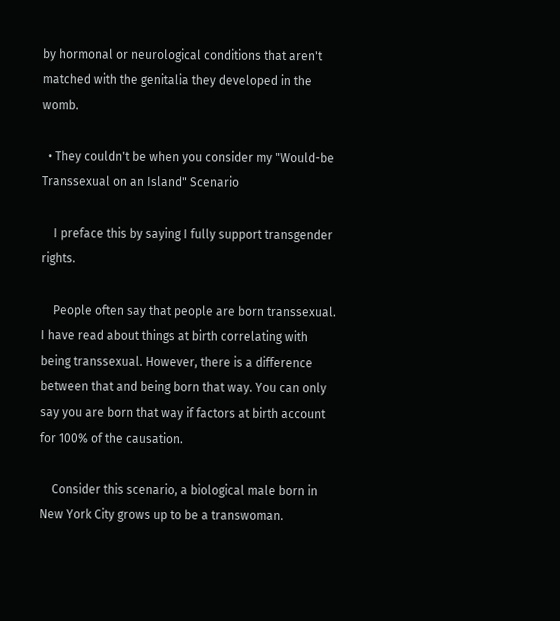by hormonal or neurological conditions that aren't matched with the genitalia they developed in the womb.

  • They couldn't be when you consider my "Would-be Transsexual on an Island" Scenario

    I preface this by saying I fully support transgender rights.

    People often say that people are born transsexual. I have read about things at birth correlating with being transsexual. However, there is a difference between that and being born that way. You can only say you are born that way if factors at birth account for 100% of the causation.

    Consider this scenario, a biological male born in New York City grows up to be a transwoman.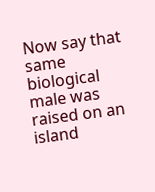Now say that same biological male was raised on an island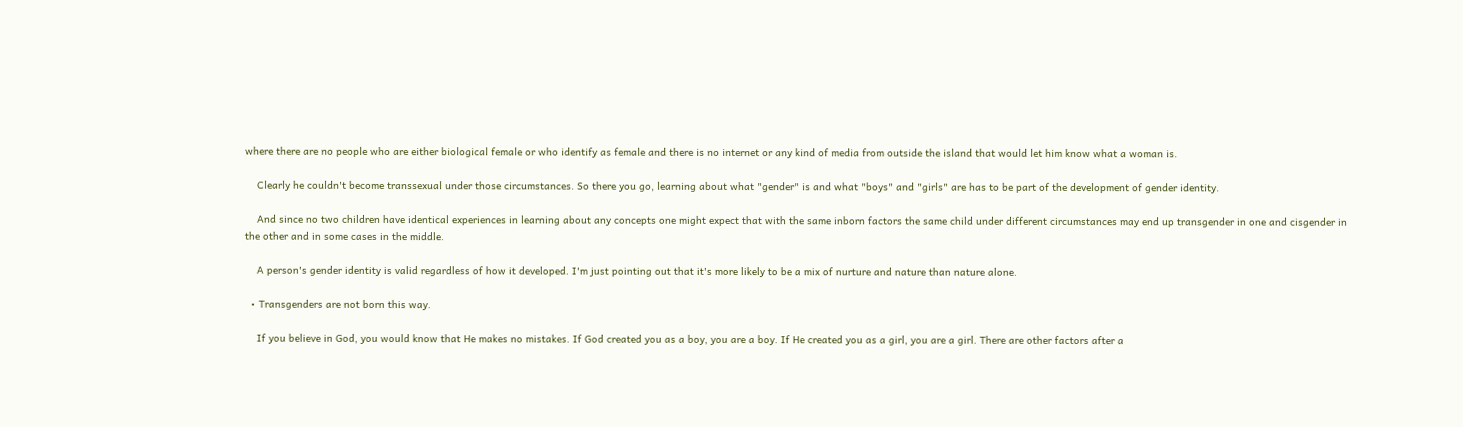where there are no people who are either biological female or who identify as female and there is no internet or any kind of media from outside the island that would let him know what a woman is.

    Clearly he couldn't become transsexual under those circumstances. So there you go, learning about what "gender" is and what "boys" and "girls" are has to be part of the development of gender identity.

    And since no two children have identical experiences in learning about any concepts one might expect that with the same inborn factors the same child under different circumstances may end up transgender in one and cisgender in the other and in some cases in the middle.

    A person's gender identity is valid regardless of how it developed. I'm just pointing out that it's more likely to be a mix of nurture and nature than nature alone.

  • Transgenders are not born this way.

    If you believe in God, you would know that He makes no mistakes. If God created you as a boy, you are a boy. If He created you as a girl, you are a girl. There are other factors after a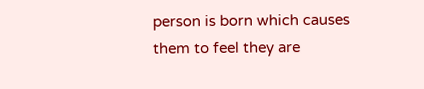person is born which causes them to feel they are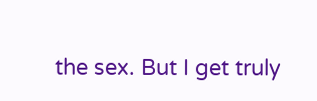the sex. But I get truly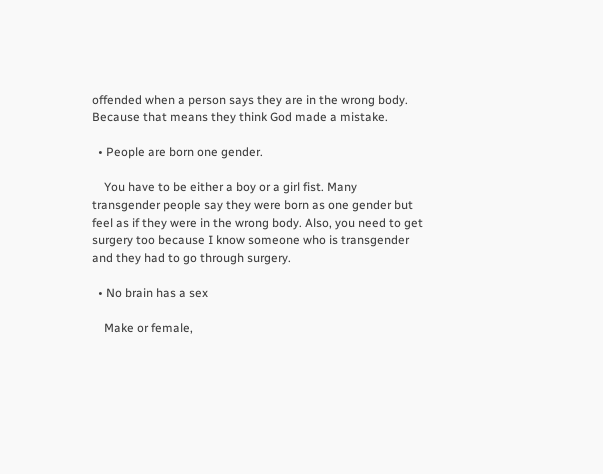offended when a person says they are in the wrong body. Because that means they think God made a mistake.

  • People are born one gender.

    You have to be either a boy or a girl fist. Many transgender people say they were born as one gender but feel as if they were in the wrong body. Also, you need to get surgery too because I know someone who is transgender and they had to go through surgery.

  • No brain has a sex

    Make or female,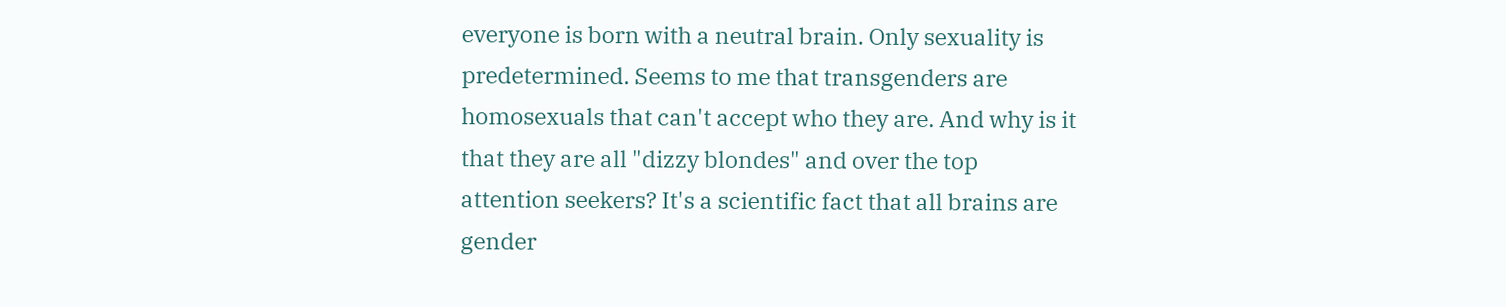everyone is born with a neutral brain. Only sexuality is predetermined. Seems to me that transgenders are homosexuals that can't accept who they are. And why is it that they are all "dizzy blondes" and over the top attention seekers? It's a scientific fact that all brains are gender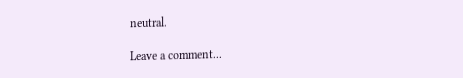neutral.

Leave a comment...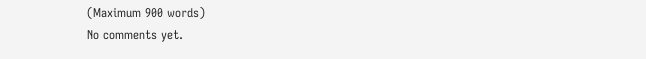(Maximum 900 words)
No comments yet.